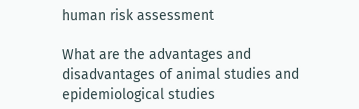human risk assessment

What are the advantages and disadvantages of animal studies and epidemiological studies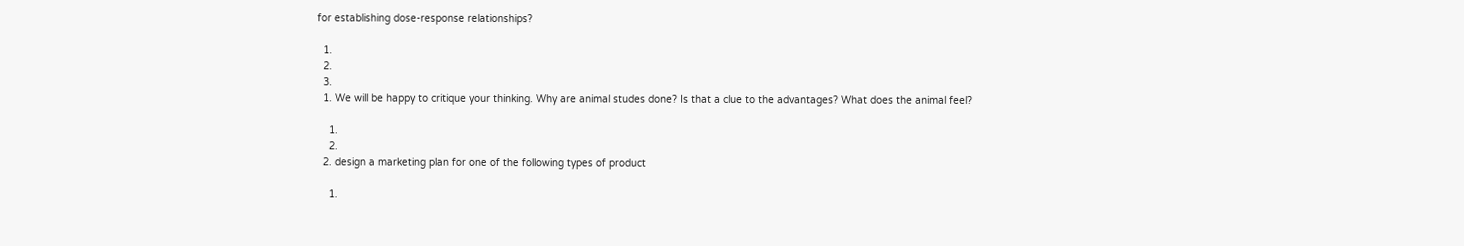for establishing dose-response relationships?

  1.
  2.
  3.
  1. We will be happy to critique your thinking. Why are animal studes done? Is that a clue to the advantages? What does the animal feel?

    1.
    2.
  2. design a marketing plan for one of the following types of product

    1.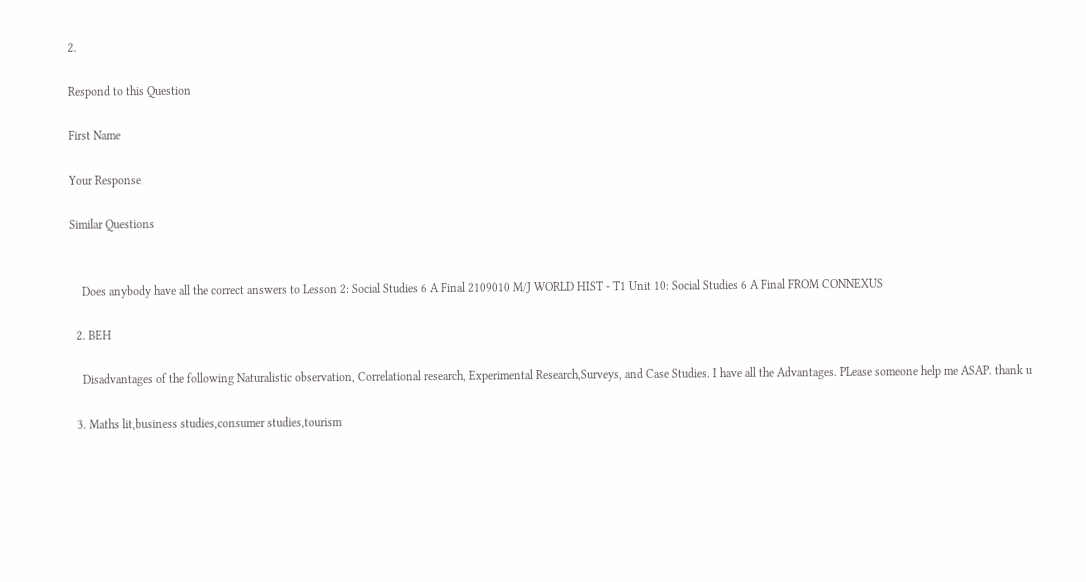2.

Respond to this Question

First Name

Your Response

Similar Questions


    Does anybody have all the correct answers to Lesson 2: Social Studies 6 A Final 2109010 M/J WORLD HIST - T1 Unit 10: Social Studies 6 A Final FROM CONNEXUS

  2. BEH

    Disadvantages of the following Naturalistic observation, Correlational research, Experimental Research,Surveys, and Case Studies. I have all the Advantages. PLease someone help me ASAP. thank u

  3. Maths lit,business studies,consumer studies,tourism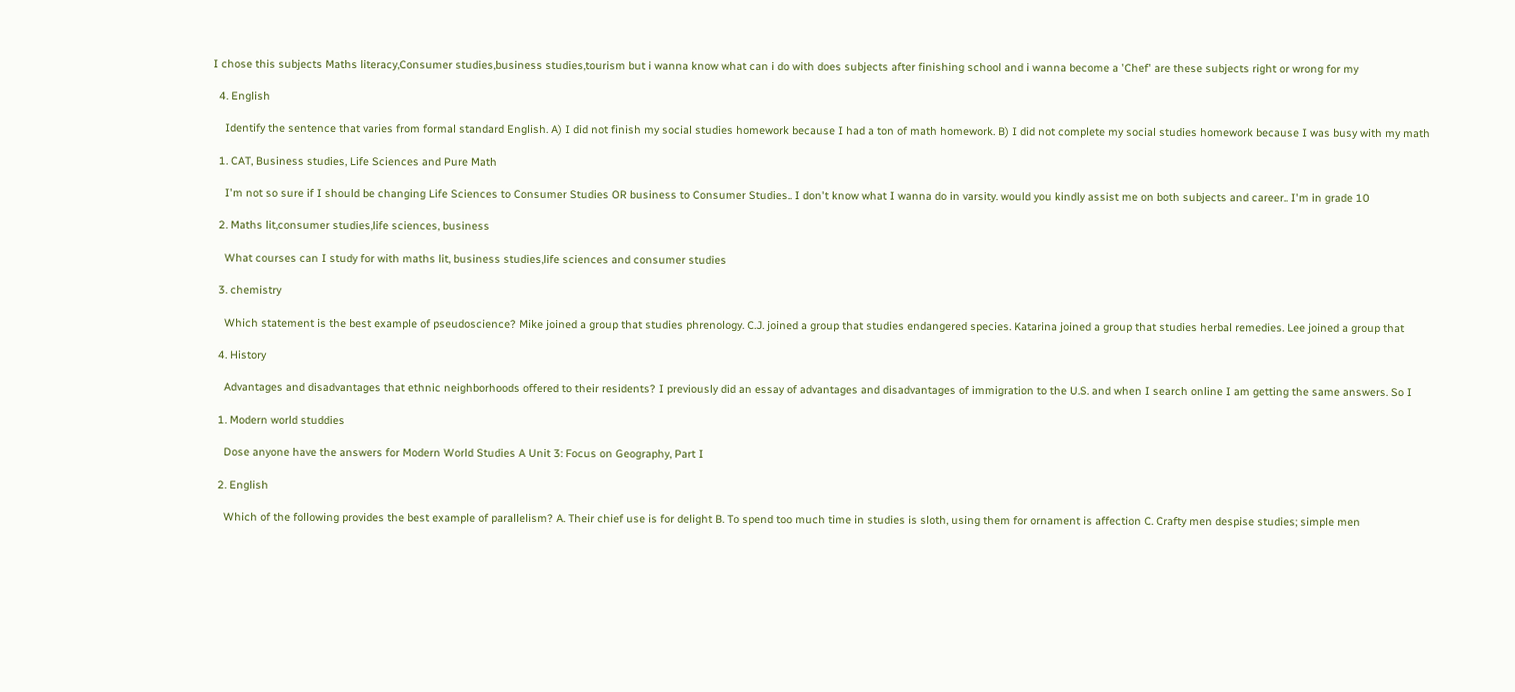I chose this subjects Maths literacy,Consumer studies,business studies,tourism but i wanna know what can i do with does subjects after finishing school and i wanna become a 'Chef' are these subjects right or wrong for my

  4. English

    Identify the sentence that varies from formal standard English. A) I did not finish my social studies homework because I had a ton of math homework. B) I did not complete my social studies homework because I was busy with my math

  1. CAT, Business studies, Life Sciences and Pure Math

    I'm not so sure if I should be changing Life Sciences to Consumer Studies OR business to Consumer Studies.. I don't know what I wanna do in varsity. would you kindly assist me on both subjects and career.. I'm in grade 10

  2. Maths lit,consumer studies,life sciences, business

    What courses can I study for with maths lit, business studies,life sciences and consumer studies

  3. chemistry

    Which statement is the best example of pseudoscience? Mike joined a group that studies phrenology. C.J. joined a group that studies endangered species. Katarina joined a group that studies herbal remedies. Lee joined a group that

  4. History

    Advantages and disadvantages that ethnic neighborhoods offered to their residents? I previously did an essay of advantages and disadvantages of immigration to the U.S. and when I search online I am getting the same answers. So I

  1. Modern world studdies

    Dose anyone have the answers for Modern World Studies A Unit 3: Focus on Geography, Part I

  2. English

    Which of the following provides the best example of parallelism? A. Their chief use is for delight B. To spend too much time in studies is sloth, using them for ornament is affection C. Crafty men despise studies; simple men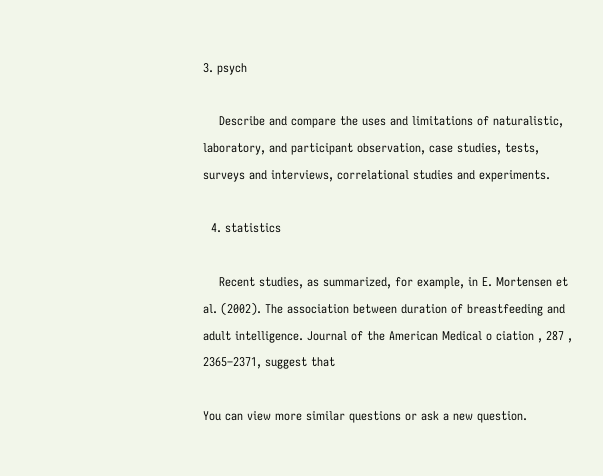3. psych

    Describe and compare the uses and limitations of naturalistic, laboratory, and participant observation, case studies, tests, surveys and interviews, correlational studies and experiments.

  4. statistics

    Recent studies, as summarized, for example, in E. Mortensen et al. (2002). The association between duration of breastfeeding and adult intelligence. Journal of the American Medical o ciation , 287 , 2365–2371, suggest that

You can view more similar questions or ask a new question.